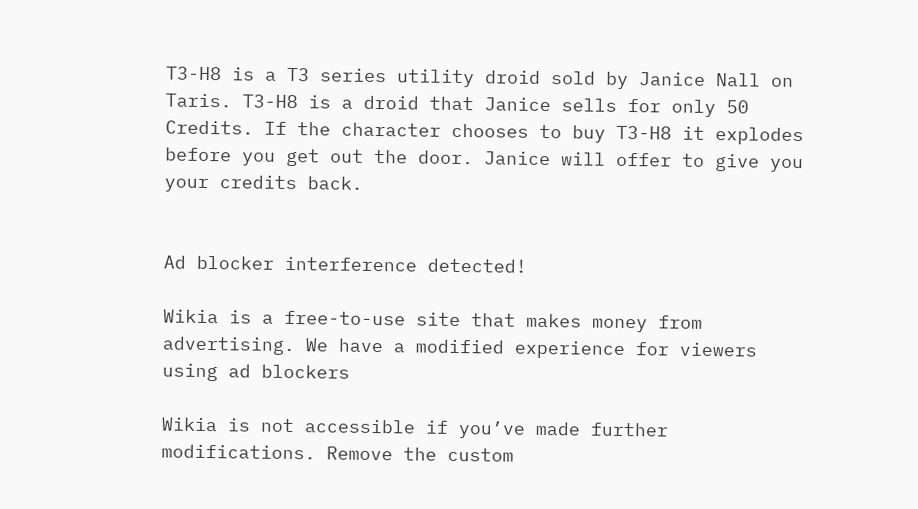T3-H8 is a T3 series utility droid sold by Janice Nall on Taris. T3-H8 is a droid that Janice sells for only 50 Credits. If the character chooses to buy T3-H8 it explodes before you get out the door. Janice will offer to give you your credits back.


Ad blocker interference detected!

Wikia is a free-to-use site that makes money from advertising. We have a modified experience for viewers using ad blockers

Wikia is not accessible if you’ve made further modifications. Remove the custom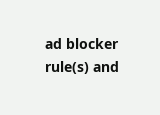ad blocker rule(s) and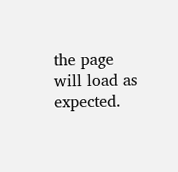the page will load as expected.